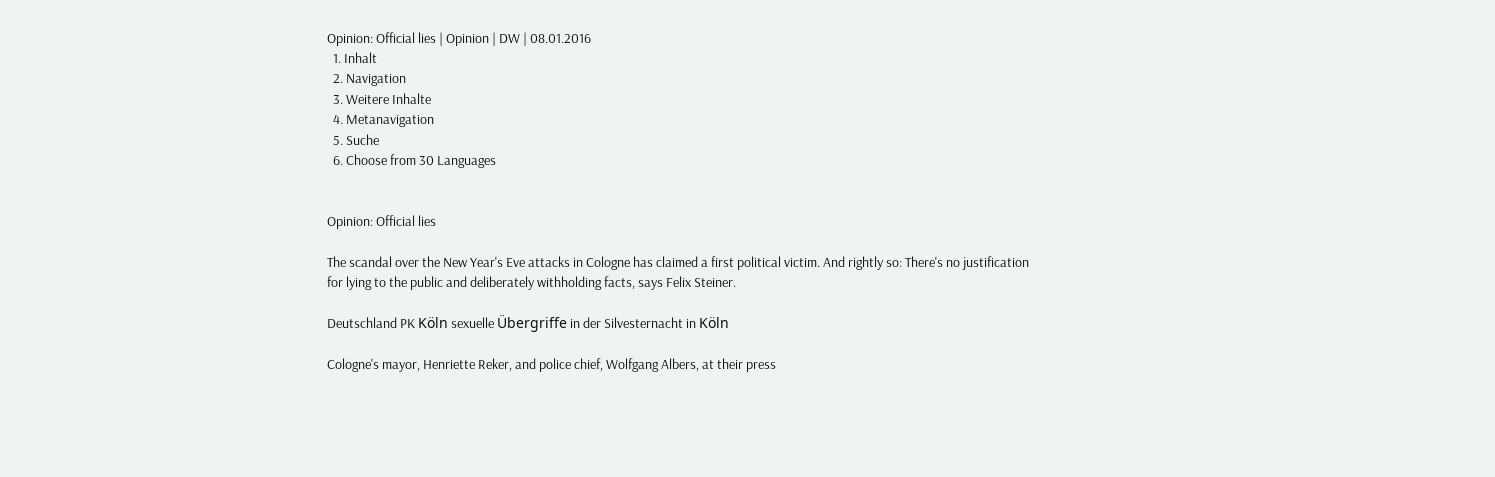Opinion: Official lies | Opinion | DW | 08.01.2016
  1. Inhalt
  2. Navigation
  3. Weitere Inhalte
  4. Metanavigation
  5. Suche
  6. Choose from 30 Languages


Opinion: Official lies

The scandal over the New Year's Eve attacks in Cologne has claimed a first political victim. And rightly so: There's no justification for lying to the public and deliberately withholding facts, says Felix Steiner.

Deutschland PK Köln sexuelle Übergriffe in der Silvesternacht in Köln

Cologne's mayor, Henriette Reker, and police chief, Wolfgang Albers, at their press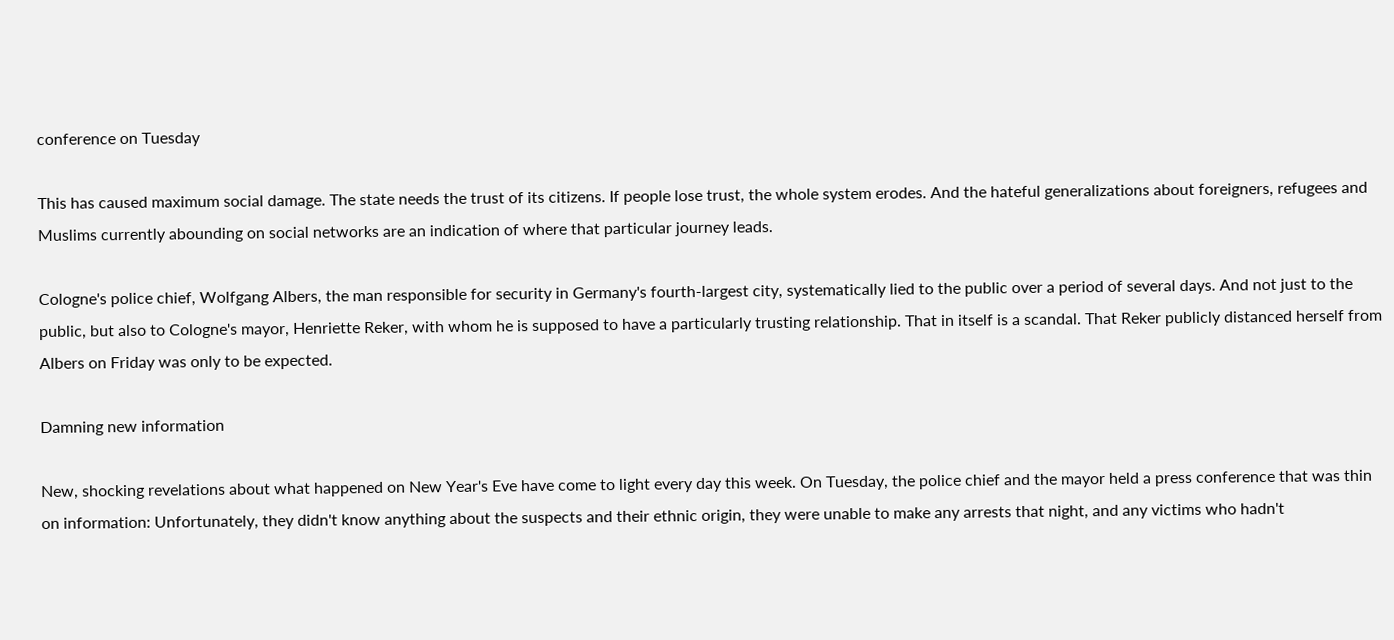conference on Tuesday

This has caused maximum social damage. The state needs the trust of its citizens. If people lose trust, the whole system erodes. And the hateful generalizations about foreigners, refugees and Muslims currently abounding on social networks are an indication of where that particular journey leads.

Cologne's police chief, Wolfgang Albers, the man responsible for security in Germany's fourth-largest city, systematically lied to the public over a period of several days. And not just to the public, but also to Cologne's mayor, Henriette Reker, with whom he is supposed to have a particularly trusting relationship. That in itself is a scandal. That Reker publicly distanced herself from Albers on Friday was only to be expected.

Damning new information

New, shocking revelations about what happened on New Year's Eve have come to light every day this week. On Tuesday, the police chief and the mayor held a press conference that was thin on information: Unfortunately, they didn't know anything about the suspects and their ethnic origin, they were unable to make any arrests that night, and any victims who hadn't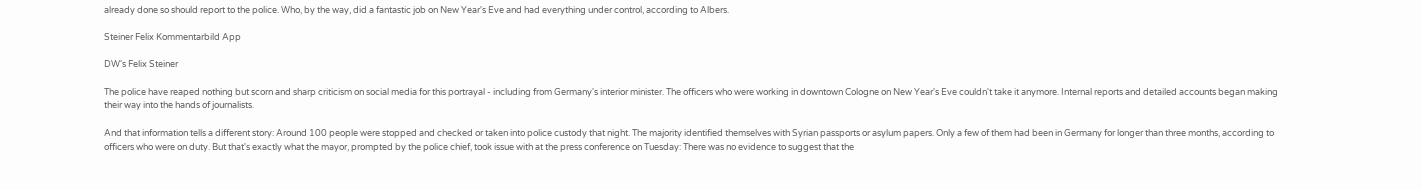already done so should report to the police. Who, by the way, did a fantastic job on New Year's Eve and had everything under control, according to Albers.

Steiner Felix Kommentarbild App

DW's Felix Steiner

The police have reaped nothing but scorn and sharp criticism on social media for this portrayal - including from Germany's interior minister. The officers who were working in downtown Cologne on New Year's Eve couldn't take it anymore. Internal reports and detailed accounts began making their way into the hands of journalists.

And that information tells a different story: Around 100 people were stopped and checked or taken into police custody that night. The majority identified themselves with Syrian passports or asylum papers. Only a few of them had been in Germany for longer than three months, according to officers who were on duty. But that's exactly what the mayor, prompted by the police chief, took issue with at the press conference on Tuesday: There was no evidence to suggest that the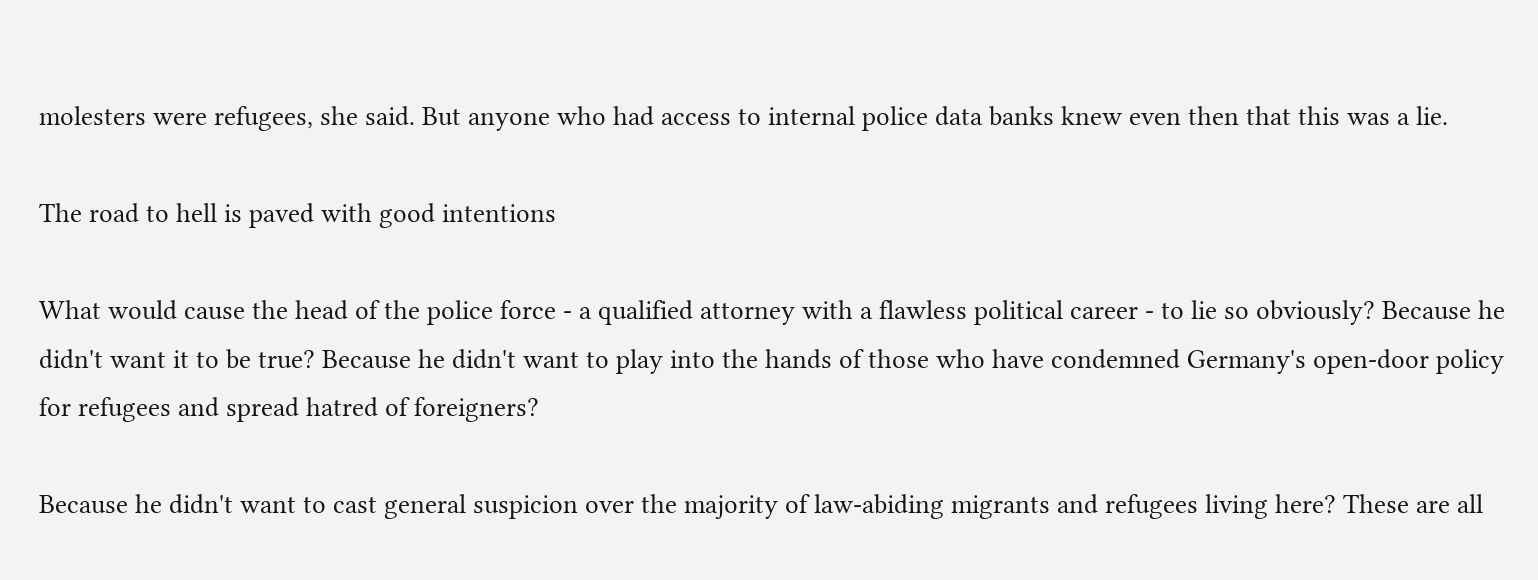molesters were refugees, she said. But anyone who had access to internal police data banks knew even then that this was a lie.

The road to hell is paved with good intentions

What would cause the head of the police force - a qualified attorney with a flawless political career - to lie so obviously? Because he didn't want it to be true? Because he didn't want to play into the hands of those who have condemned Germany's open-door policy for refugees and spread hatred of foreigners?

Because he didn't want to cast general suspicion over the majority of law-abiding migrants and refugees living here? These are all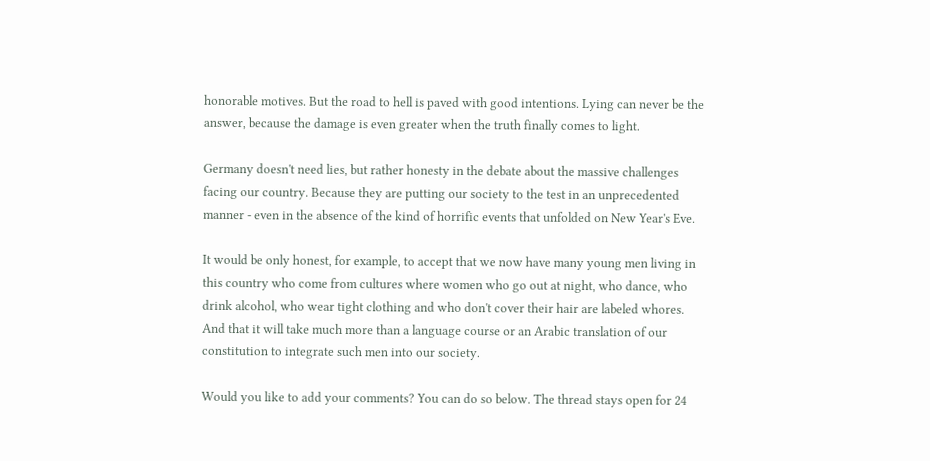honorable motives. But the road to hell is paved with good intentions. Lying can never be the answer, because the damage is even greater when the truth finally comes to light.

Germany doesn't need lies, but rather honesty in the debate about the massive challenges facing our country. Because they are putting our society to the test in an unprecedented manner - even in the absence of the kind of horrific events that unfolded on New Year's Eve.

It would be only honest, for example, to accept that we now have many young men living in this country who come from cultures where women who go out at night, who dance, who drink alcohol, who wear tight clothing and who don't cover their hair are labeled whores. And that it will take much more than a language course or an Arabic translation of our constitution to integrate such men into our society.

Would you like to add your comments? You can do so below. The thread stays open for 24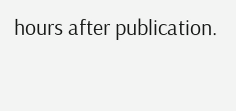hours after publication.